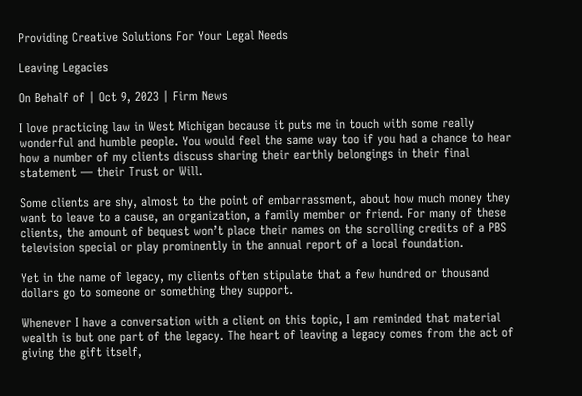Providing Creative Solutions For Your Legal Needs

Leaving Legacies

On Behalf of | Oct 9, 2023 | Firm News

I love practicing law in West Michigan because it puts me in touch with some really wonderful and humble people. You would feel the same way too if you had a chance to hear how a number of my clients discuss sharing their earthly belongings in their final statement — their Trust or Will.

Some clients are shy, almost to the point of embarrassment, about how much money they want to leave to a cause, an organization, a family member or friend. For many of these clients, the amount of bequest won’t place their names on the scrolling credits of a PBS television special or play prominently in the annual report of a local foundation.

Yet in the name of legacy, my clients often stipulate that a few hundred or thousand dollars go to someone or something they support.

Whenever I have a conversation with a client on this topic, I am reminded that material wealth is but one part of the legacy. The heart of leaving a legacy comes from the act of giving the gift itself,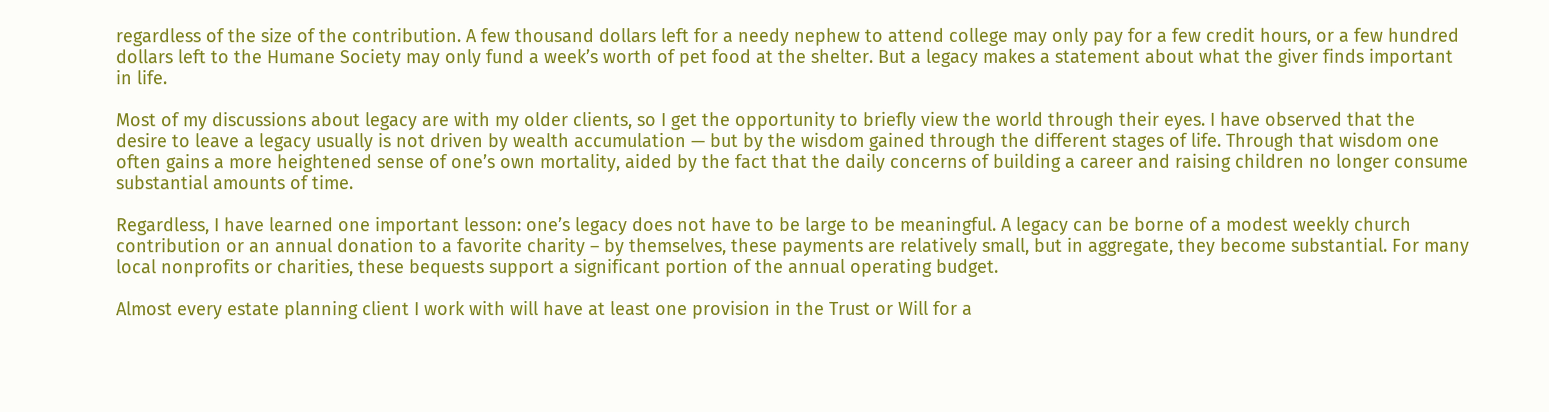regardless of the size of the contribution. A few thousand dollars left for a needy nephew to attend college may only pay for a few credit hours, or a few hundred dollars left to the Humane Society may only fund a week’s worth of pet food at the shelter. But a legacy makes a statement about what the giver finds important in life.

Most of my discussions about legacy are with my older clients, so I get the opportunity to briefly view the world through their eyes. I have observed that the desire to leave a legacy usually is not driven by wealth accumulation — but by the wisdom gained through the different stages of life. Through that wisdom one often gains a more heightened sense of one’s own mortality, aided by the fact that the daily concerns of building a career and raising children no longer consume substantial amounts of time.

Regardless, I have learned one important lesson: one’s legacy does not have to be large to be meaningful. A legacy can be borne of a modest weekly church contribution or an annual donation to a favorite charity – by themselves, these payments are relatively small, but in aggregate, they become substantial. For many local nonprofits or charities, these bequests support a significant portion of the annual operating budget.

Almost every estate planning client I work with will have at least one provision in the Trust or Will for a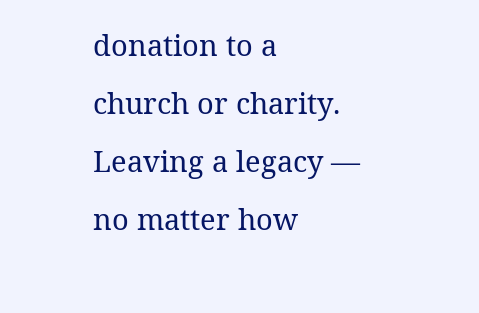donation to a church or charity. Leaving a legacy — no matter how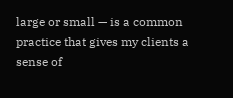large or small — is a common practice that gives my clients a sense of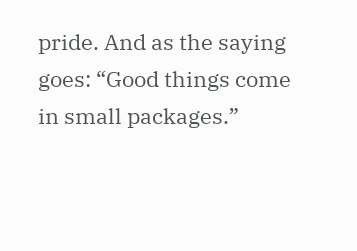pride. And as the saying goes: “Good things come in small packages.”